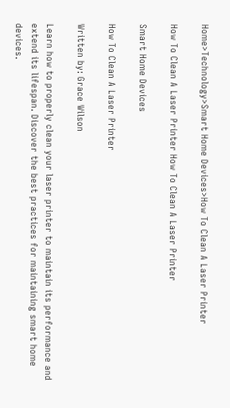Home>Technology>Smart Home Devices>How To Clean A Laser Printer

How To Clean A Laser Printer How To Clean A Laser Printer

Smart Home Devices

How To Clean A Laser Printer

Written by: Grace Wilson

Learn how to properly clean your laser printer to maintain its performance and extend its lifespan. Discover the best practices for maintaining smart home devices.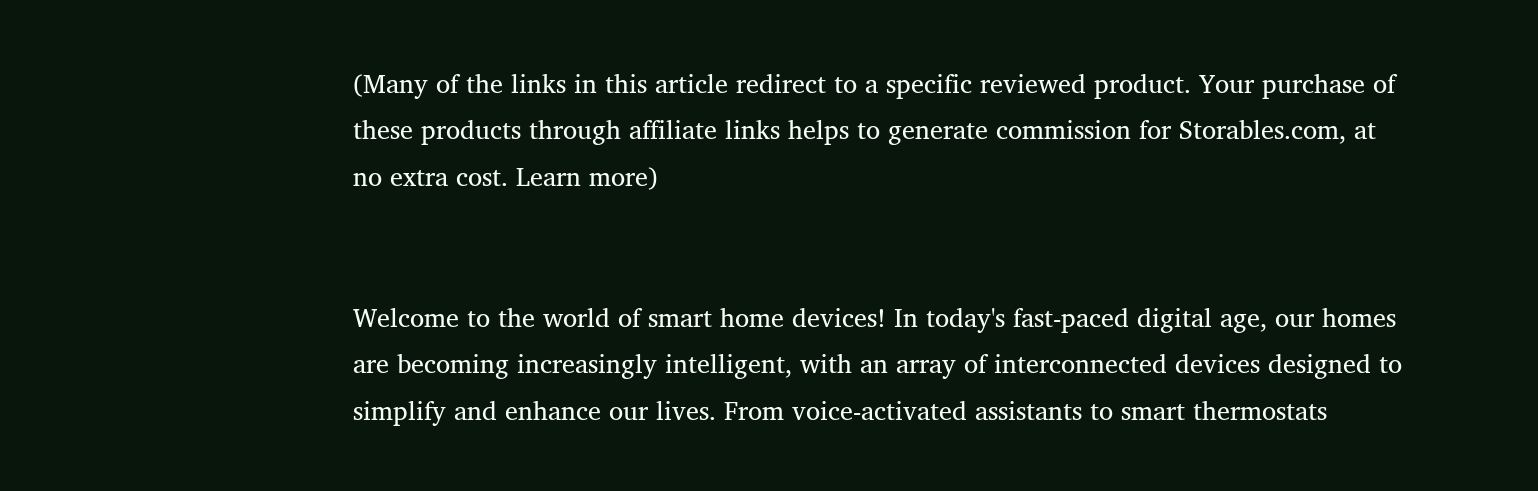(Many of the links in this article redirect to a specific reviewed product. Your purchase of these products through affiliate links helps to generate commission for Storables.com, at no extra cost. Learn more)


Welcome to the world of smart home devices! In today's fast-paced digital age, our homes are becoming increasingly intelligent, with an array of interconnected devices designed to simplify and enhance our lives. From voice-activated assistants to smart thermostats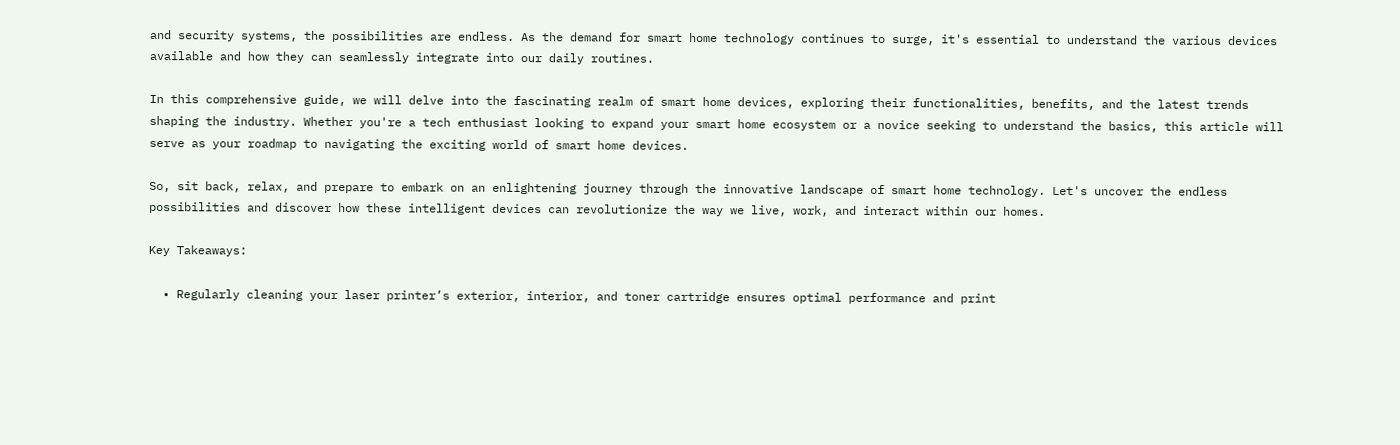and security systems, the possibilities are endless. As the demand for smart home technology continues to surge, it's essential to understand the various devices available and how they can seamlessly integrate into our daily routines.

In this comprehensive guide, we will delve into the fascinating realm of smart home devices, exploring their functionalities, benefits, and the latest trends shaping the industry. Whether you're a tech enthusiast looking to expand your smart home ecosystem or a novice seeking to understand the basics, this article will serve as your roadmap to navigating the exciting world of smart home devices.

So, sit back, relax, and prepare to embark on an enlightening journey through the innovative landscape of smart home technology. Let's uncover the endless possibilities and discover how these intelligent devices can revolutionize the way we live, work, and interact within our homes.

Key Takeaways:

  • Regularly cleaning your laser printer’s exterior, interior, and toner cartridge ensures optimal performance and print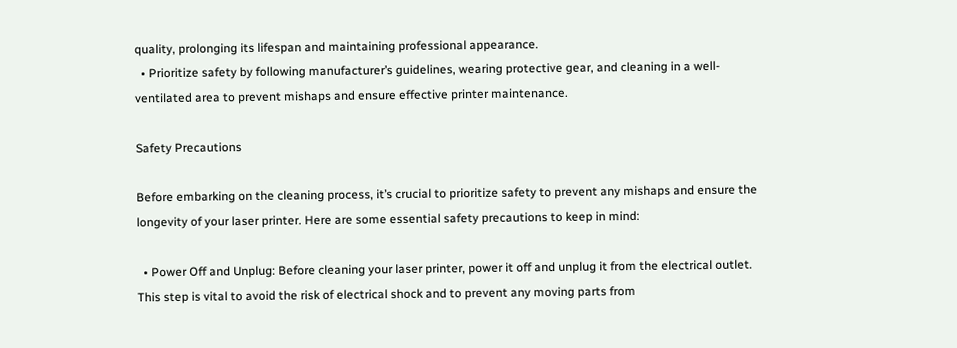quality, prolonging its lifespan and maintaining professional appearance.
  • Prioritize safety by following manufacturer’s guidelines, wearing protective gear, and cleaning in a well-ventilated area to prevent mishaps and ensure effective printer maintenance.

Safety Precautions

Before embarking on the cleaning process, it’s crucial to prioritize safety to prevent any mishaps and ensure the longevity of your laser printer. Here are some essential safety precautions to keep in mind:

  • Power Off and Unplug: Before cleaning your laser printer, power it off and unplug it from the electrical outlet. This step is vital to avoid the risk of electrical shock and to prevent any moving parts from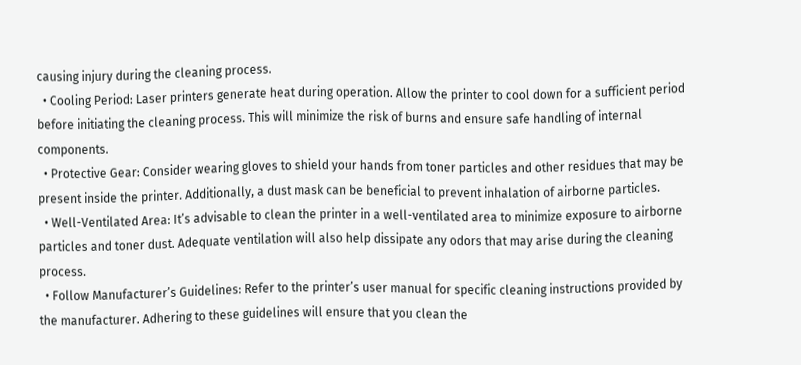causing injury during the cleaning process.
  • Cooling Period: Laser printers generate heat during operation. Allow the printer to cool down for a sufficient period before initiating the cleaning process. This will minimize the risk of burns and ensure safe handling of internal components.
  • Protective Gear: Consider wearing gloves to shield your hands from toner particles and other residues that may be present inside the printer. Additionally, a dust mask can be beneficial to prevent inhalation of airborne particles.
  • Well-Ventilated Area: It’s advisable to clean the printer in a well-ventilated area to minimize exposure to airborne particles and toner dust. Adequate ventilation will also help dissipate any odors that may arise during the cleaning process.
  • Follow Manufacturer’s Guidelines: Refer to the printer’s user manual for specific cleaning instructions provided by the manufacturer. Adhering to these guidelines will ensure that you clean the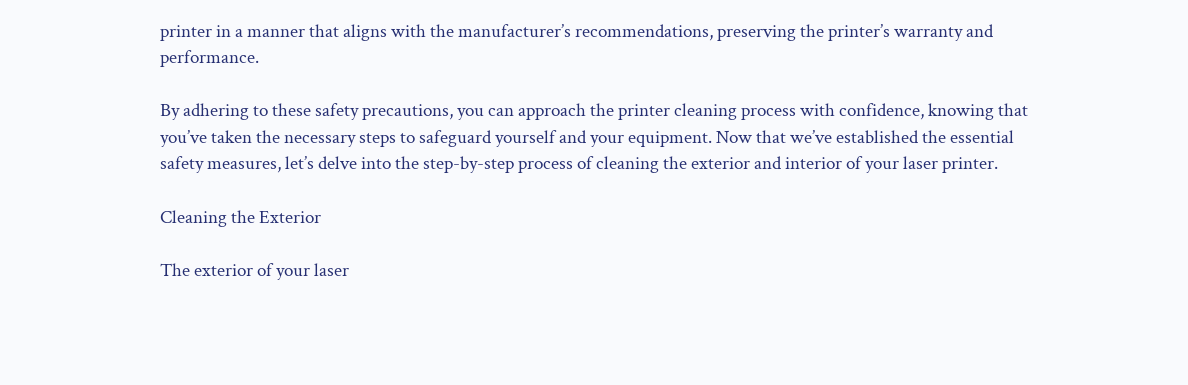printer in a manner that aligns with the manufacturer’s recommendations, preserving the printer’s warranty and performance.

By adhering to these safety precautions, you can approach the printer cleaning process with confidence, knowing that you’ve taken the necessary steps to safeguard yourself and your equipment. Now that we’ve established the essential safety measures, let’s delve into the step-by-step process of cleaning the exterior and interior of your laser printer.

Cleaning the Exterior

The exterior of your laser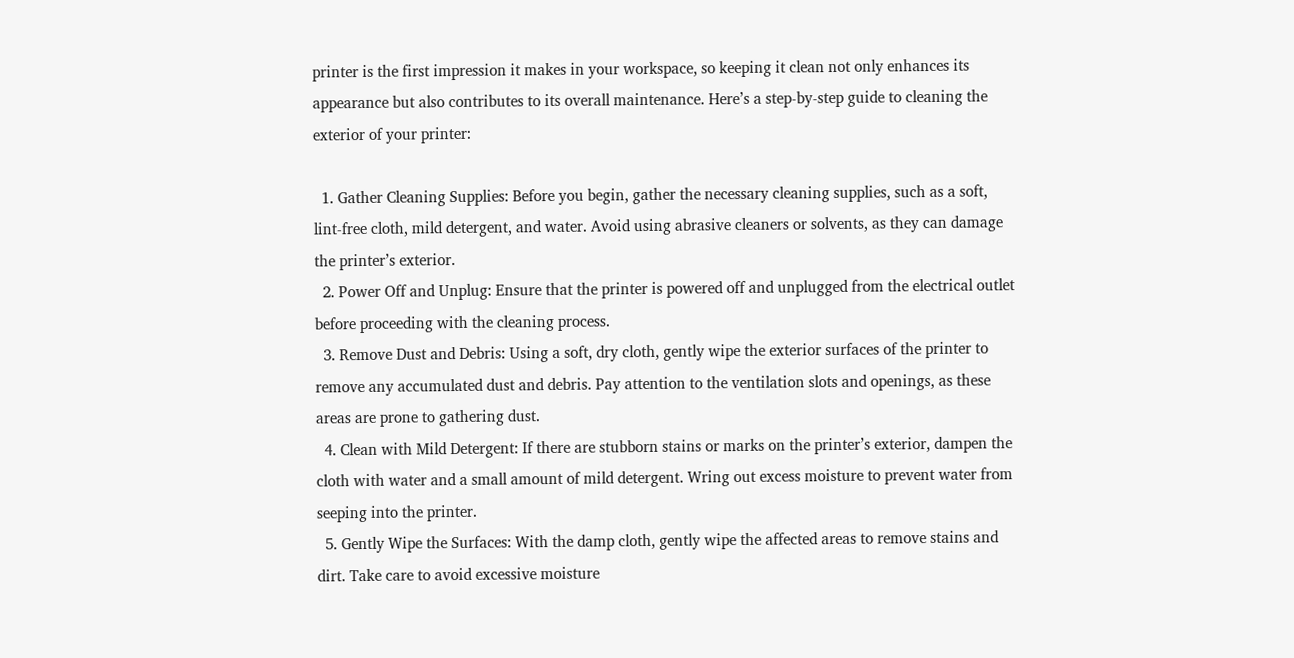printer is the first impression it makes in your workspace, so keeping it clean not only enhances its appearance but also contributes to its overall maintenance. Here’s a step-by-step guide to cleaning the exterior of your printer:

  1. Gather Cleaning Supplies: Before you begin, gather the necessary cleaning supplies, such as a soft, lint-free cloth, mild detergent, and water. Avoid using abrasive cleaners or solvents, as they can damage the printer’s exterior.
  2. Power Off and Unplug: Ensure that the printer is powered off and unplugged from the electrical outlet before proceeding with the cleaning process.
  3. Remove Dust and Debris: Using a soft, dry cloth, gently wipe the exterior surfaces of the printer to remove any accumulated dust and debris. Pay attention to the ventilation slots and openings, as these areas are prone to gathering dust.
  4. Clean with Mild Detergent: If there are stubborn stains or marks on the printer’s exterior, dampen the cloth with water and a small amount of mild detergent. Wring out excess moisture to prevent water from seeping into the printer.
  5. Gently Wipe the Surfaces: With the damp cloth, gently wipe the affected areas to remove stains and dirt. Take care to avoid excessive moisture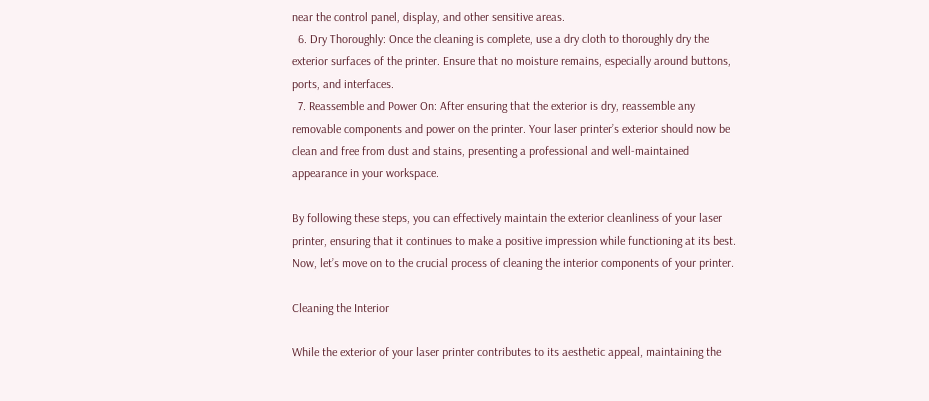near the control panel, display, and other sensitive areas.
  6. Dry Thoroughly: Once the cleaning is complete, use a dry cloth to thoroughly dry the exterior surfaces of the printer. Ensure that no moisture remains, especially around buttons, ports, and interfaces.
  7. Reassemble and Power On: After ensuring that the exterior is dry, reassemble any removable components and power on the printer. Your laser printer’s exterior should now be clean and free from dust and stains, presenting a professional and well-maintained appearance in your workspace.

By following these steps, you can effectively maintain the exterior cleanliness of your laser printer, ensuring that it continues to make a positive impression while functioning at its best. Now, let’s move on to the crucial process of cleaning the interior components of your printer.

Cleaning the Interior

While the exterior of your laser printer contributes to its aesthetic appeal, maintaining the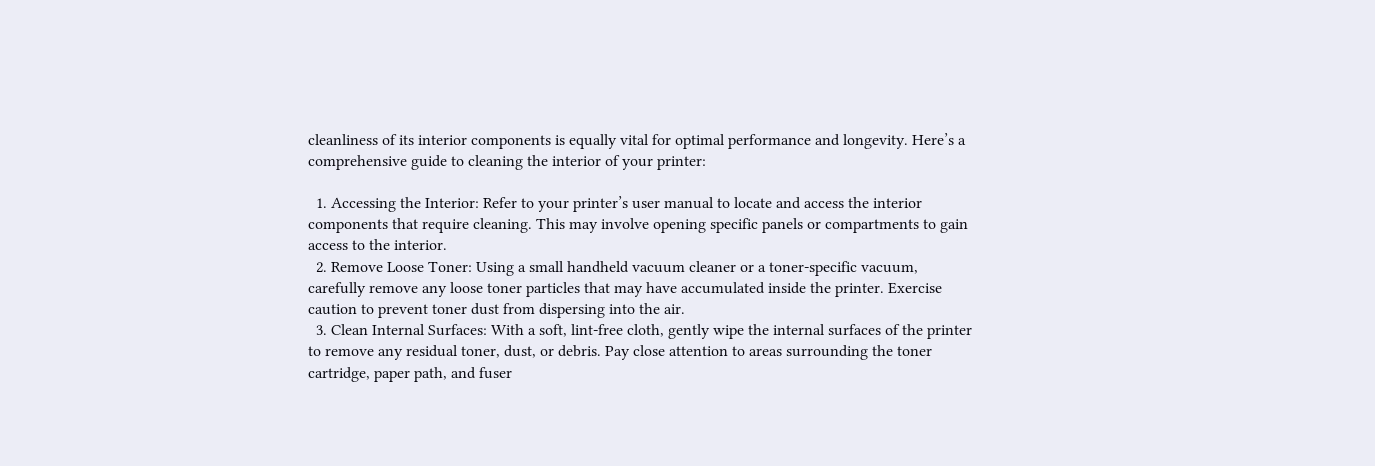cleanliness of its interior components is equally vital for optimal performance and longevity. Here’s a comprehensive guide to cleaning the interior of your printer:

  1. Accessing the Interior: Refer to your printer’s user manual to locate and access the interior components that require cleaning. This may involve opening specific panels or compartments to gain access to the interior.
  2. Remove Loose Toner: Using a small handheld vacuum cleaner or a toner-specific vacuum, carefully remove any loose toner particles that may have accumulated inside the printer. Exercise caution to prevent toner dust from dispersing into the air.
  3. Clean Internal Surfaces: With a soft, lint-free cloth, gently wipe the internal surfaces of the printer to remove any residual toner, dust, or debris. Pay close attention to areas surrounding the toner cartridge, paper path, and fuser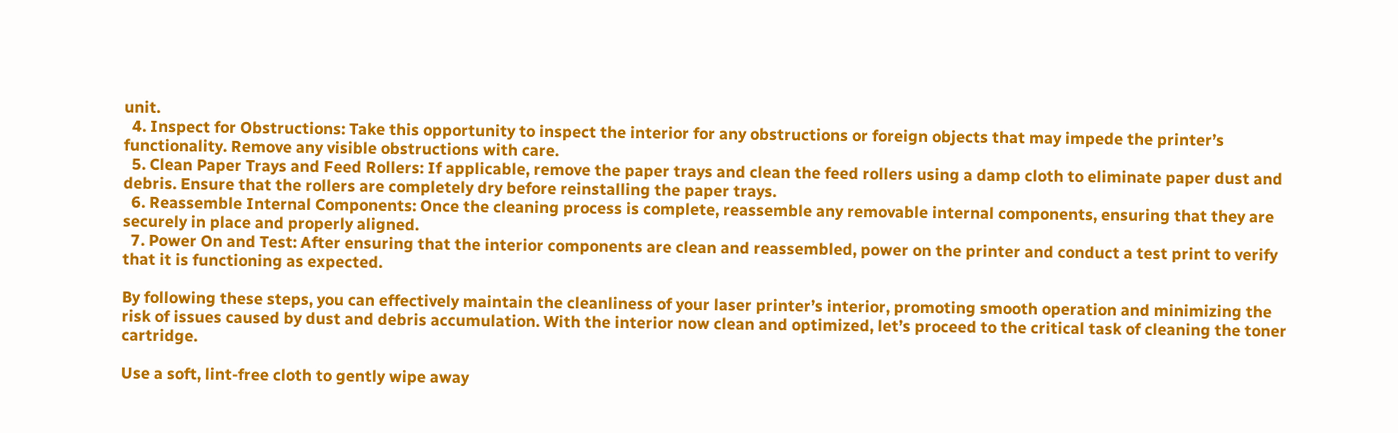unit.
  4. Inspect for Obstructions: Take this opportunity to inspect the interior for any obstructions or foreign objects that may impede the printer’s functionality. Remove any visible obstructions with care.
  5. Clean Paper Trays and Feed Rollers: If applicable, remove the paper trays and clean the feed rollers using a damp cloth to eliminate paper dust and debris. Ensure that the rollers are completely dry before reinstalling the paper trays.
  6. Reassemble Internal Components: Once the cleaning process is complete, reassemble any removable internal components, ensuring that they are securely in place and properly aligned.
  7. Power On and Test: After ensuring that the interior components are clean and reassembled, power on the printer and conduct a test print to verify that it is functioning as expected.

By following these steps, you can effectively maintain the cleanliness of your laser printer’s interior, promoting smooth operation and minimizing the risk of issues caused by dust and debris accumulation. With the interior now clean and optimized, let’s proceed to the critical task of cleaning the toner cartridge.

Use a soft, lint-free cloth to gently wipe away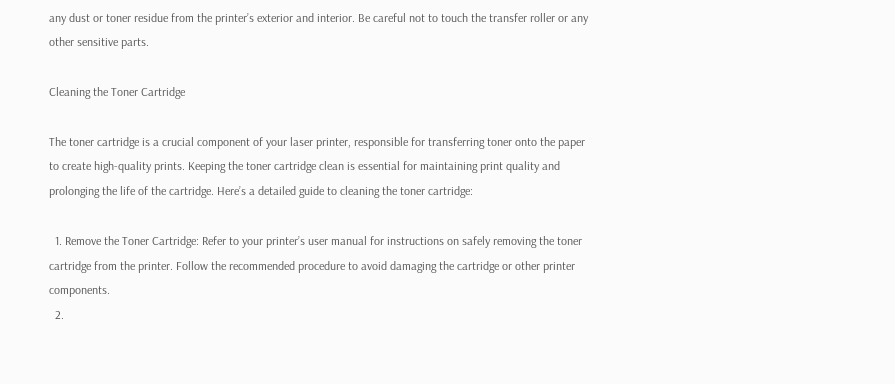any dust or toner residue from the printer’s exterior and interior. Be careful not to touch the transfer roller or any other sensitive parts.

Cleaning the Toner Cartridge

The toner cartridge is a crucial component of your laser printer, responsible for transferring toner onto the paper to create high-quality prints. Keeping the toner cartridge clean is essential for maintaining print quality and prolonging the life of the cartridge. Here’s a detailed guide to cleaning the toner cartridge:

  1. Remove the Toner Cartridge: Refer to your printer’s user manual for instructions on safely removing the toner cartridge from the printer. Follow the recommended procedure to avoid damaging the cartridge or other printer components.
  2.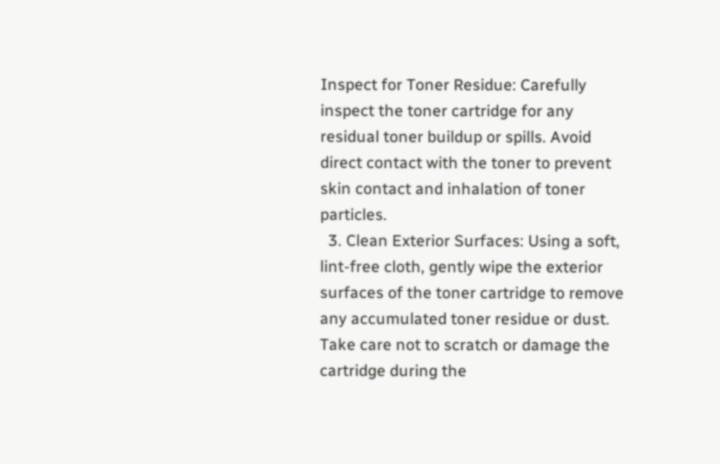Inspect for Toner Residue: Carefully inspect the toner cartridge for any residual toner buildup or spills. Avoid direct contact with the toner to prevent skin contact and inhalation of toner particles.
  3. Clean Exterior Surfaces: Using a soft, lint-free cloth, gently wipe the exterior surfaces of the toner cartridge to remove any accumulated toner residue or dust. Take care not to scratch or damage the cartridge during the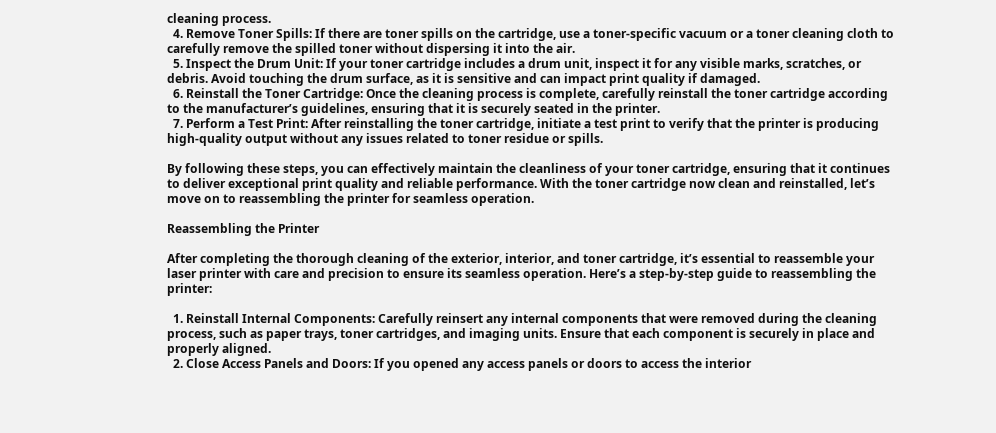cleaning process.
  4. Remove Toner Spills: If there are toner spills on the cartridge, use a toner-specific vacuum or a toner cleaning cloth to carefully remove the spilled toner without dispersing it into the air.
  5. Inspect the Drum Unit: If your toner cartridge includes a drum unit, inspect it for any visible marks, scratches, or debris. Avoid touching the drum surface, as it is sensitive and can impact print quality if damaged.
  6. Reinstall the Toner Cartridge: Once the cleaning process is complete, carefully reinstall the toner cartridge according to the manufacturer’s guidelines, ensuring that it is securely seated in the printer.
  7. Perform a Test Print: After reinstalling the toner cartridge, initiate a test print to verify that the printer is producing high-quality output without any issues related to toner residue or spills.

By following these steps, you can effectively maintain the cleanliness of your toner cartridge, ensuring that it continues to deliver exceptional print quality and reliable performance. With the toner cartridge now clean and reinstalled, let’s move on to reassembling the printer for seamless operation.

Reassembling the Printer

After completing the thorough cleaning of the exterior, interior, and toner cartridge, it’s essential to reassemble your laser printer with care and precision to ensure its seamless operation. Here’s a step-by-step guide to reassembling the printer:

  1. Reinstall Internal Components: Carefully reinsert any internal components that were removed during the cleaning process, such as paper trays, toner cartridges, and imaging units. Ensure that each component is securely in place and properly aligned.
  2. Close Access Panels and Doors: If you opened any access panels or doors to access the interior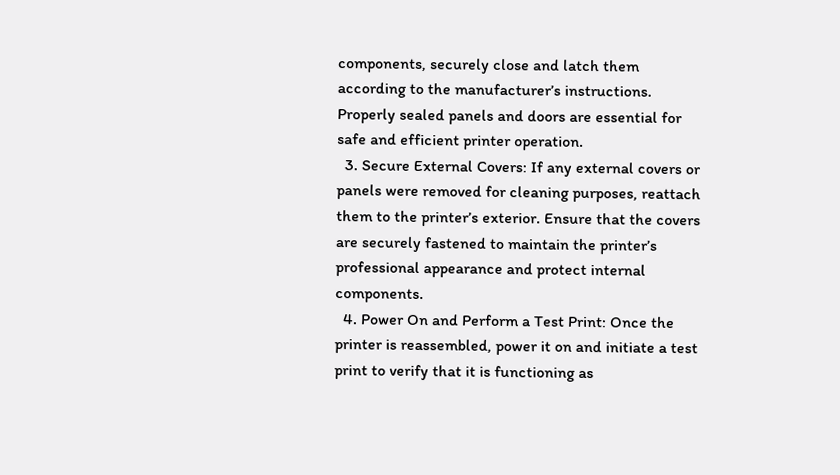components, securely close and latch them according to the manufacturer’s instructions. Properly sealed panels and doors are essential for safe and efficient printer operation.
  3. Secure External Covers: If any external covers or panels were removed for cleaning purposes, reattach them to the printer’s exterior. Ensure that the covers are securely fastened to maintain the printer’s professional appearance and protect internal components.
  4. Power On and Perform a Test Print: Once the printer is reassembled, power it on and initiate a test print to verify that it is functioning as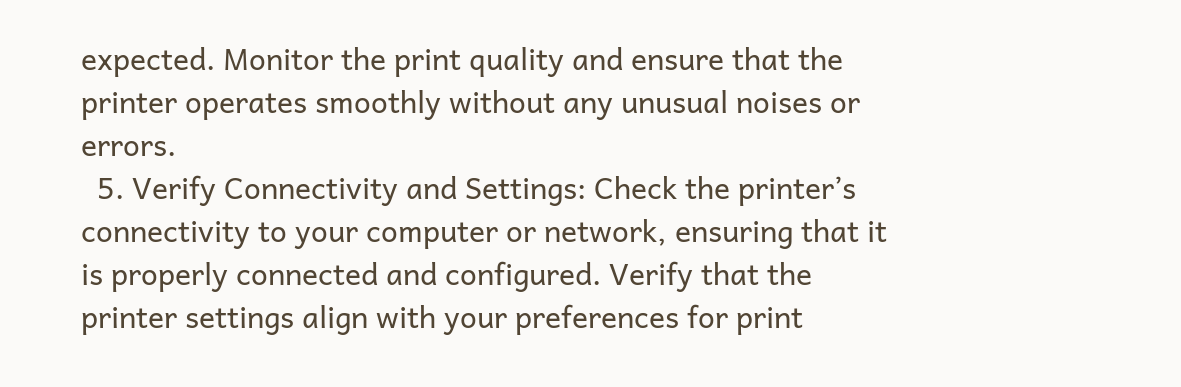expected. Monitor the print quality and ensure that the printer operates smoothly without any unusual noises or errors.
  5. Verify Connectivity and Settings: Check the printer’s connectivity to your computer or network, ensuring that it is properly connected and configured. Verify that the printer settings align with your preferences for print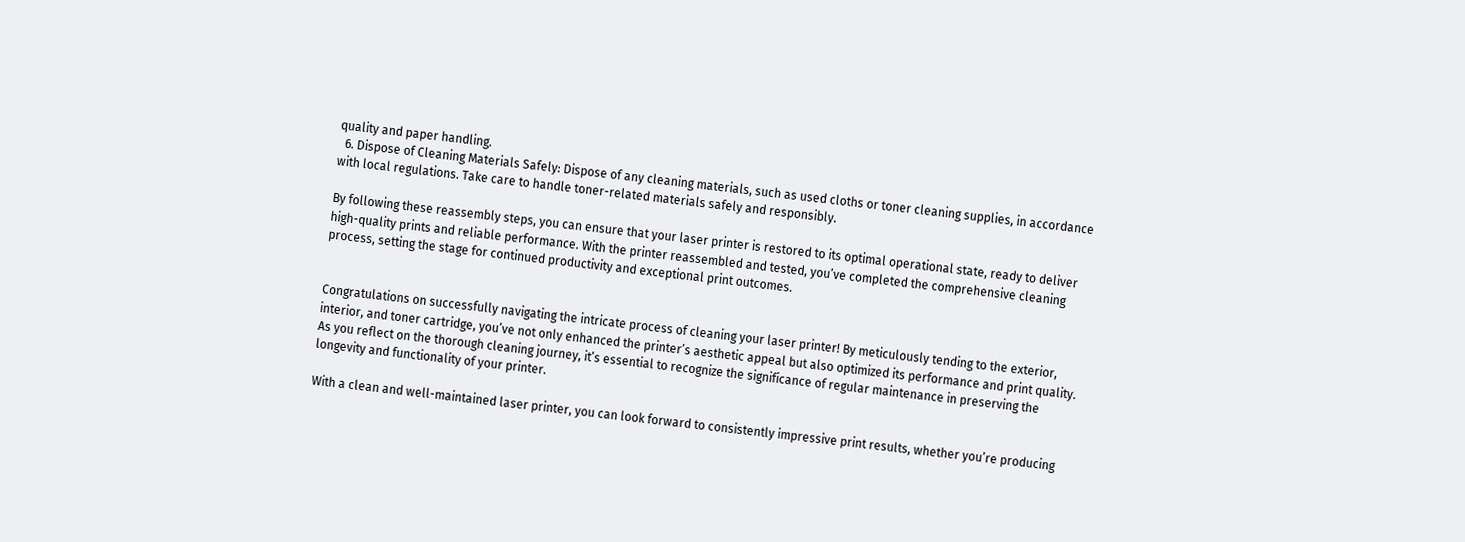quality and paper handling.
  6. Dispose of Cleaning Materials Safely: Dispose of any cleaning materials, such as used cloths or toner cleaning supplies, in accordance with local regulations. Take care to handle toner-related materials safely and responsibly.

By following these reassembly steps, you can ensure that your laser printer is restored to its optimal operational state, ready to deliver high-quality prints and reliable performance. With the printer reassembled and tested, you’ve completed the comprehensive cleaning process, setting the stage for continued productivity and exceptional print outcomes.


Congratulations on successfully navigating the intricate process of cleaning your laser printer! By meticulously tending to the exterior, interior, and toner cartridge, you’ve not only enhanced the printer’s aesthetic appeal but also optimized its performance and print quality. As you reflect on the thorough cleaning journey, it’s essential to recognize the significance of regular maintenance in preserving the longevity and functionality of your printer.

With a clean and well-maintained laser printer, you can look forward to consistently impressive print results, whether you’re producing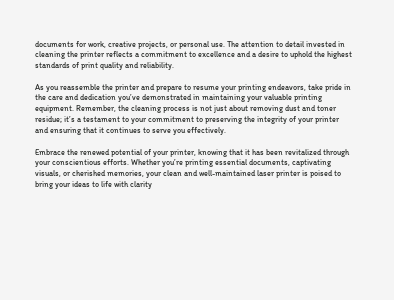documents for work, creative projects, or personal use. The attention to detail invested in cleaning the printer reflects a commitment to excellence and a desire to uphold the highest standards of print quality and reliability.

As you reassemble the printer and prepare to resume your printing endeavors, take pride in the care and dedication you’ve demonstrated in maintaining your valuable printing equipment. Remember, the cleaning process is not just about removing dust and toner residue; it’s a testament to your commitment to preserving the integrity of your printer and ensuring that it continues to serve you effectively.

Embrace the renewed potential of your printer, knowing that it has been revitalized through your conscientious efforts. Whether you’re printing essential documents, captivating visuals, or cherished memories, your clean and well-maintained laser printer is poised to bring your ideas to life with clarity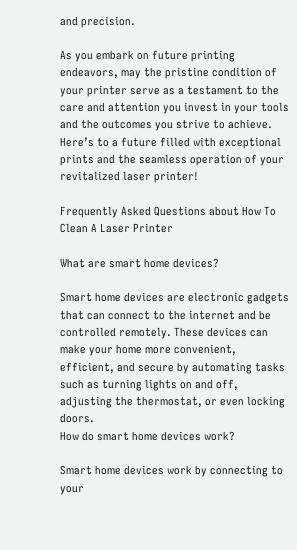and precision.

As you embark on future printing endeavors, may the pristine condition of your printer serve as a testament to the care and attention you invest in your tools and the outcomes you strive to achieve. Here’s to a future filled with exceptional prints and the seamless operation of your revitalized laser printer!

Frequently Asked Questions about How To Clean A Laser Printer

What are smart home devices?

Smart home devices are electronic gadgets that can connect to the internet and be controlled remotely. These devices can make your home more convenient, efficient, and secure by automating tasks such as turning lights on and off, adjusting the thermostat, or even locking doors.
How do smart home devices work?

Smart home devices work by connecting to your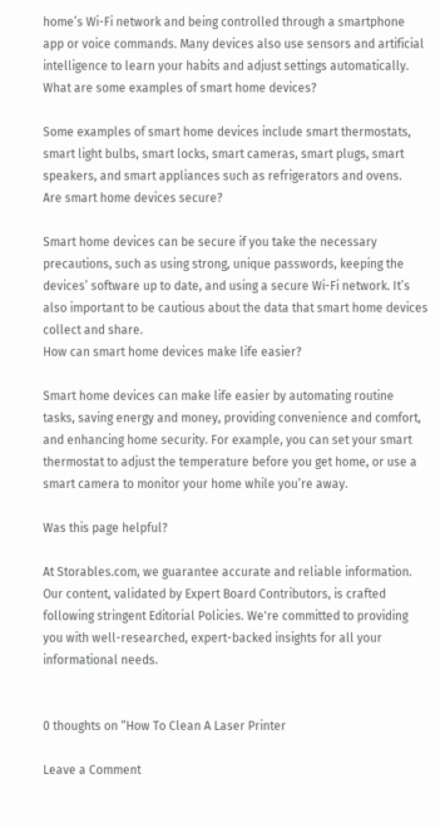home’s Wi-Fi network and being controlled through a smartphone app or voice commands. Many devices also use sensors and artificial intelligence to learn your habits and adjust settings automatically.
What are some examples of smart home devices?

Some examples of smart home devices include smart thermostats, smart light bulbs, smart locks, smart cameras, smart plugs, smart speakers, and smart appliances such as refrigerators and ovens.
Are smart home devices secure?

Smart home devices can be secure if you take the necessary precautions, such as using strong, unique passwords, keeping the devices’ software up to date, and using a secure Wi-Fi network. It’s also important to be cautious about the data that smart home devices collect and share.
How can smart home devices make life easier?

Smart home devices can make life easier by automating routine tasks, saving energy and money, providing convenience and comfort, and enhancing home security. For example, you can set your smart thermostat to adjust the temperature before you get home, or use a smart camera to monitor your home while you’re away.

Was this page helpful?

At Storables.com, we guarantee accurate and reliable information. Our content, validated by Expert Board Contributors, is crafted following stringent Editorial Policies. We're committed to providing you with well-researched, expert-backed insights for all your informational needs.


0 thoughts on “How To Clean A Laser Printer

Leave a Comment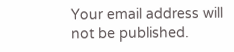Your email address will not be published.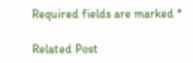Required fields are marked *

Related Post